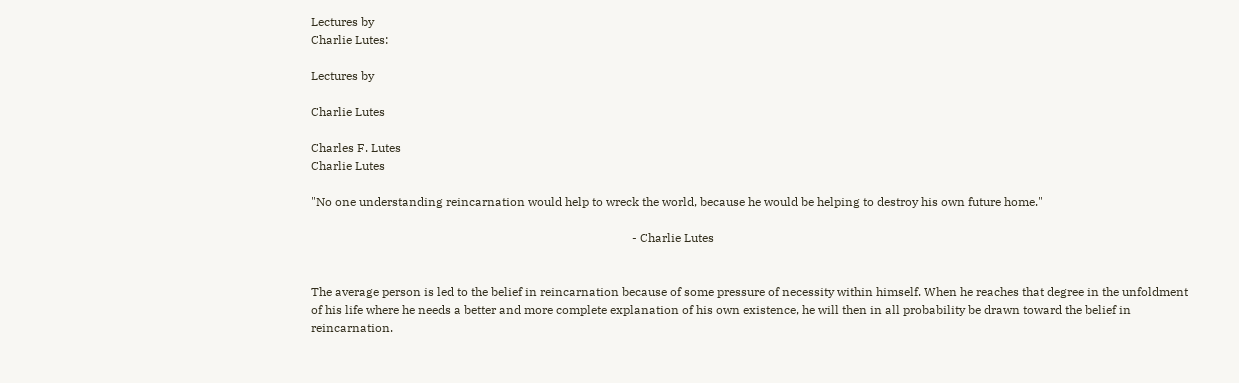Lectures by
Charlie Lutes:

Lectures by

Charlie Lutes

Charles F. Lutes
Charlie Lutes

"No one understanding reincarnation would help to wreck the world, because he would be helping to destroy his own future home."

                                                                                                           - Charlie Lutes


The average person is led to the belief in reincarnation because of some pressure of necessity within himself. When he reaches that degree in the unfoldment of his life where he needs a better and more complete explanation of his own existence, he will then in all probability be drawn toward the belief in reincarnation.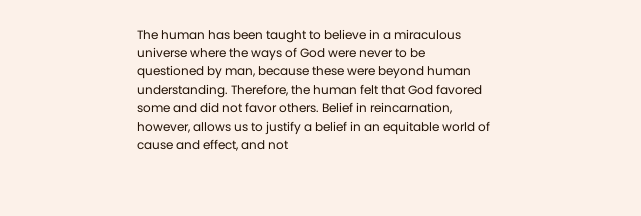The human has been taught to believe in a miraculous universe where the ways of God were never to be questioned by man, because these were beyond human understanding. Therefore, the human felt that God favored some and did not favor others. Belief in reincarnation, however, allows us to justify a belief in an equitable world of cause and effect, and not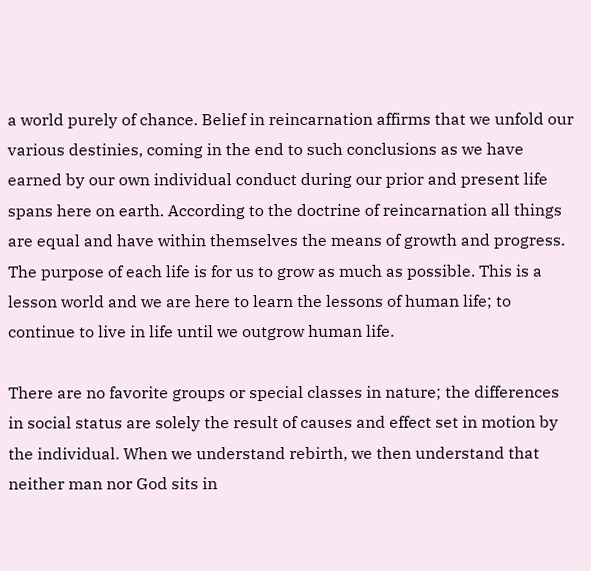a world purely of chance. Belief in reincarnation affirms that we unfold our various destinies, coming in the end to such conclusions as we have earned by our own individual conduct during our prior and present life spans here on earth. According to the doctrine of reincarnation all things are equal and have within themselves the means of growth and progress. The purpose of each life is for us to grow as much as possible. This is a lesson world and we are here to learn the lessons of human life; to continue to live in life until we outgrow human life.

There are no favorite groups or special classes in nature; the differences in social status are solely the result of causes and effect set in motion by the individual. When we understand rebirth, we then understand that neither man nor God sits in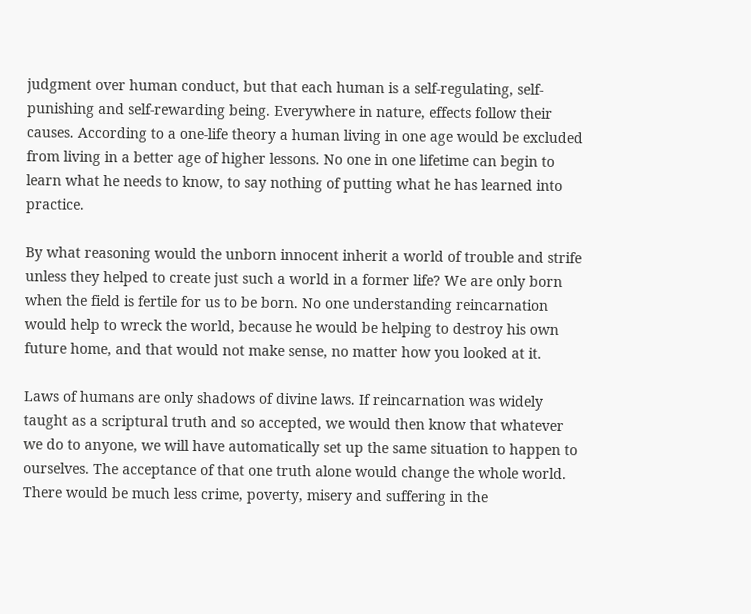judgment over human conduct, but that each human is a self-regulating, self-punishing and self-rewarding being. Everywhere in nature, effects follow their causes. According to a one-life theory a human living in one age would be excluded from living in a better age of higher lessons. No one in one lifetime can begin to learn what he needs to know, to say nothing of putting what he has learned into practice.

By what reasoning would the unborn innocent inherit a world of trouble and strife unless they helped to create just such a world in a former life? We are only born when the field is fertile for us to be born. No one understanding reincarnation would help to wreck the world, because he would be helping to destroy his own future home, and that would not make sense, no matter how you looked at it.

Laws of humans are only shadows of divine laws. If reincarnation was widely taught as a scriptural truth and so accepted, we would then know that whatever we do to anyone, we will have automatically set up the same situation to happen to ourselves. The acceptance of that one truth alone would change the whole world. There would be much less crime, poverty, misery and suffering in the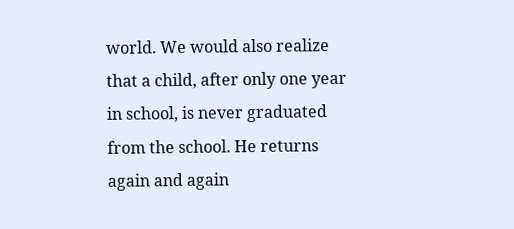world. We would also realize that a child, after only one year in school, is never graduated from the school. He returns again and again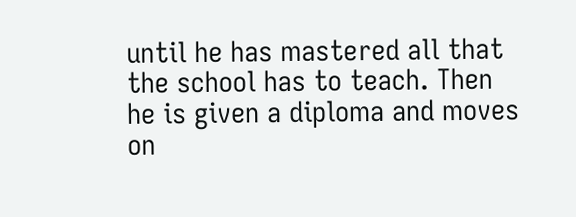until he has mastered all that the school has to teach. Then he is given a diploma and moves on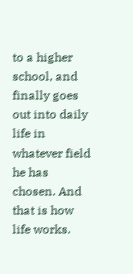to a higher school, and finally goes out into daily life in whatever field he has chosen. And that is how life works.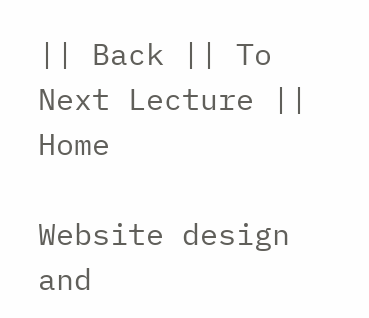|| Back || To Next Lecture || Home

Website design and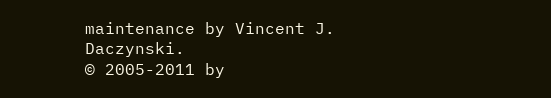maintenance by Vincent J. Daczynski.
© 2005-2011 by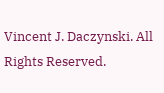Vincent J. Daczynski. All Rights Reserved.